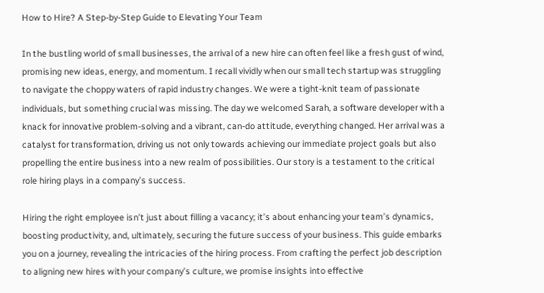How to Hire? A Step-by-Step Guide to Elevating Your Team

In the bustling world of small businesses, the arrival of a new hire can often feel like a fresh gust of wind, promising new ideas, energy, and momentum. I recall vividly when our small tech startup was struggling to navigate the choppy waters of rapid industry changes. We were a tight-knit team of passionate individuals, but something crucial was missing. The day we welcomed Sarah, a software developer with a knack for innovative problem-solving and a vibrant, can-do attitude, everything changed. Her arrival was a catalyst for transformation, driving us not only towards achieving our immediate project goals but also propelling the entire business into a new realm of possibilities. Our story is a testament to the critical role hiring plays in a company’s success.

Hiring the right employee isn’t just about filling a vacancy; it’s about enhancing your team’s dynamics, boosting productivity, and, ultimately, securing the future success of your business. This guide embarks you on a journey, revealing the intricacies of the hiring process. From crafting the perfect job description to aligning new hires with your company’s culture, we promise insights into effective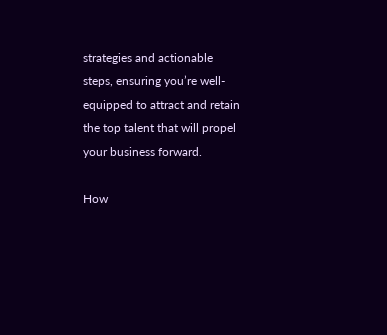strategies and actionable steps, ensuring you’re well-equipped to attract and retain the top talent that will propel your business forward.

How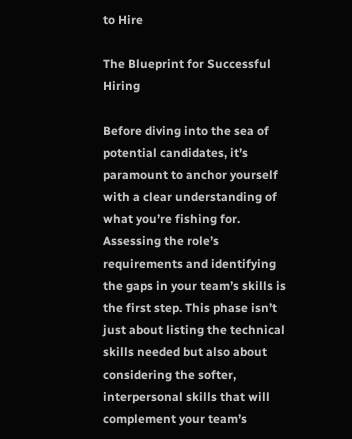to Hire

The Blueprint for Successful Hiring

Before diving into the sea of potential candidates, it’s paramount to anchor yourself with a clear understanding of what you’re fishing for. Assessing the role’s requirements and identifying the gaps in your team’s skills is the first step. This phase isn’t just about listing the technical skills needed but also about considering the softer, interpersonal skills that will complement your team’s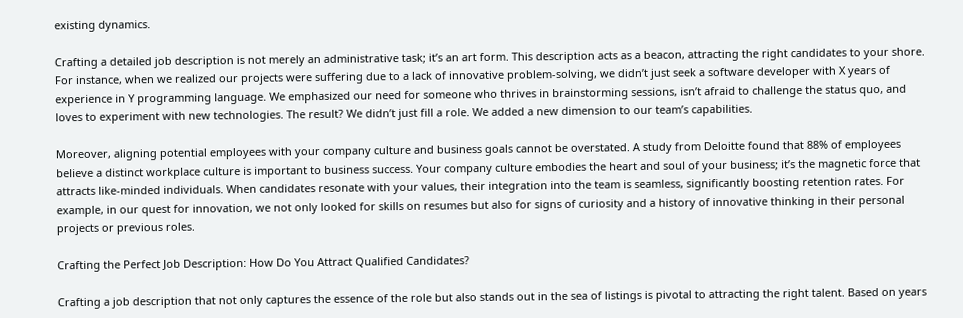existing dynamics.

Crafting a detailed job description is not merely an administrative task; it’s an art form. This description acts as a beacon, attracting the right candidates to your shore. For instance, when we realized our projects were suffering due to a lack of innovative problem-solving, we didn’t just seek a software developer with X years of experience in Y programming language. We emphasized our need for someone who thrives in brainstorming sessions, isn’t afraid to challenge the status quo, and loves to experiment with new technologies. The result? We didn’t just fill a role. We added a new dimension to our team’s capabilities.

Moreover, aligning potential employees with your company culture and business goals cannot be overstated. A study from Deloitte found that 88% of employees believe a distinct workplace culture is important to business success. Your company culture embodies the heart and soul of your business; it’s the magnetic force that attracts like-minded individuals. When candidates resonate with your values, their integration into the team is seamless, significantly boosting retention rates. For example, in our quest for innovation, we not only looked for skills on resumes but also for signs of curiosity and a history of innovative thinking in their personal projects or previous roles.

Crafting the Perfect Job Description: How Do You Attract Qualified Candidates?

Crafting a job description that not only captures the essence of the role but also stands out in the sea of listings is pivotal to attracting the right talent. Based on years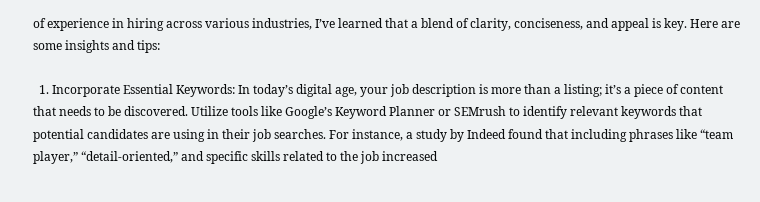of experience in hiring across various industries, I’ve learned that a blend of clarity, conciseness, and appeal is key. Here are some insights and tips:

  1. Incorporate Essential Keywords: In today’s digital age, your job description is more than a listing; it’s a piece of content that needs to be discovered. Utilize tools like Google’s Keyword Planner or SEMrush to identify relevant keywords that potential candidates are using in their job searches. For instance, a study by Indeed found that including phrases like “team player,” “detail-oriented,” and specific skills related to the job increased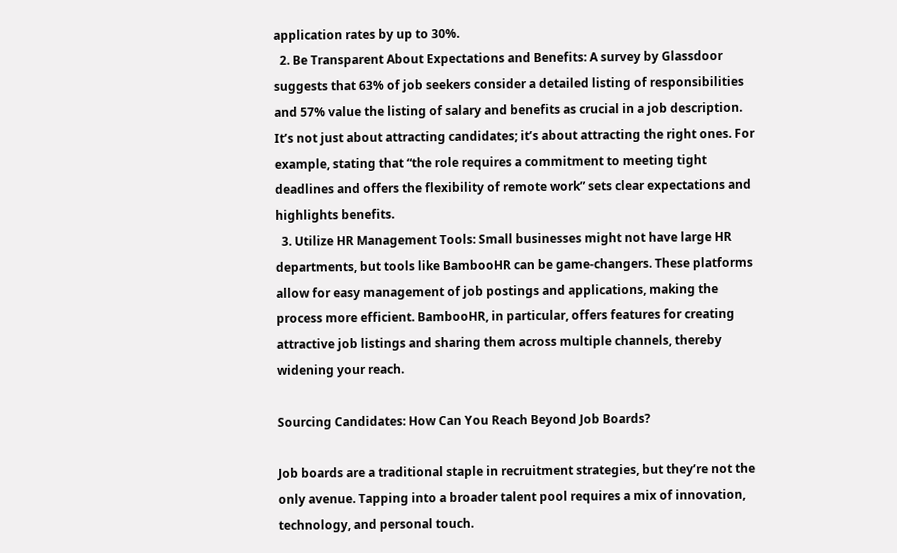application rates by up to 30%.
  2. Be Transparent About Expectations and Benefits: A survey by Glassdoor suggests that 63% of job seekers consider a detailed listing of responsibilities and 57% value the listing of salary and benefits as crucial in a job description. It’s not just about attracting candidates; it’s about attracting the right ones. For example, stating that “the role requires a commitment to meeting tight deadlines and offers the flexibility of remote work” sets clear expectations and highlights benefits.
  3. Utilize HR Management Tools: Small businesses might not have large HR departments, but tools like BambooHR can be game-changers. These platforms allow for easy management of job postings and applications, making the process more efficient. BambooHR, in particular, offers features for creating attractive job listings and sharing them across multiple channels, thereby widening your reach.

Sourcing Candidates: How Can You Reach Beyond Job Boards?

Job boards are a traditional staple in recruitment strategies, but they’re not the only avenue. Tapping into a broader talent pool requires a mix of innovation, technology, and personal touch.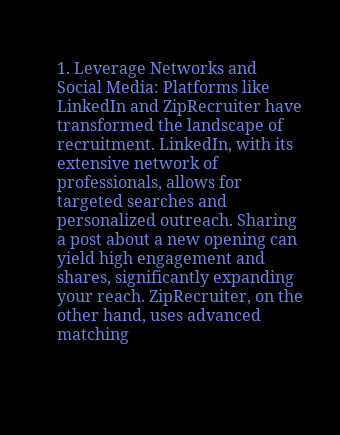1. Leverage Networks and Social Media: Platforms like LinkedIn and ZipRecruiter have transformed the landscape of recruitment. LinkedIn, with its extensive network of professionals, allows for targeted searches and personalized outreach. Sharing a post about a new opening can yield high engagement and shares, significantly expanding your reach. ZipRecruiter, on the other hand, uses advanced matching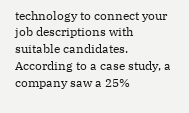technology to connect your job descriptions with suitable candidates. According to a case study, a company saw a 25%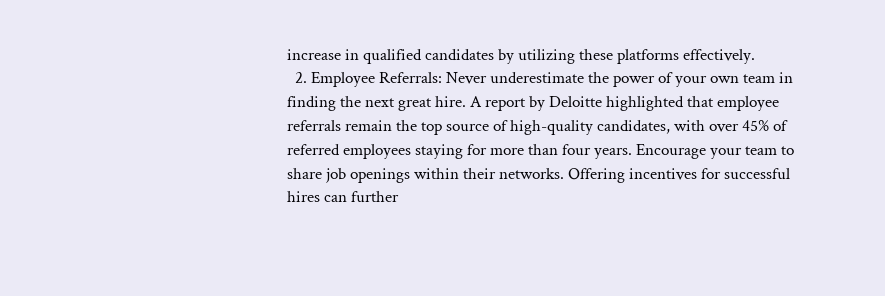increase in qualified candidates by utilizing these platforms effectively.
  2. Employee Referrals: Never underestimate the power of your own team in finding the next great hire. A report by Deloitte highlighted that employee referrals remain the top source of high-quality candidates, with over 45% of referred employees staying for more than four years. Encourage your team to share job openings within their networks. Offering incentives for successful hires can further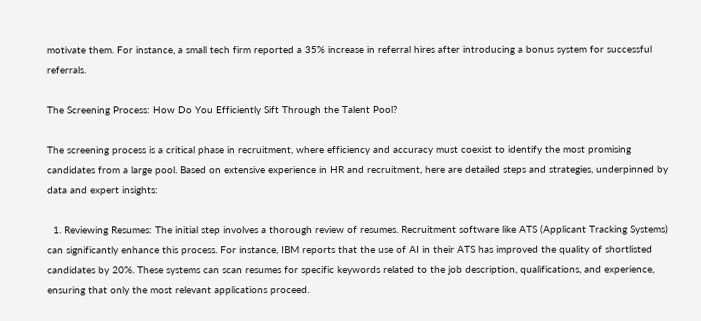motivate them. For instance, a small tech firm reported a 35% increase in referral hires after introducing a bonus system for successful referrals.

The Screening Process: How Do You Efficiently Sift Through the Talent Pool?

The screening process is a critical phase in recruitment, where efficiency and accuracy must coexist to identify the most promising candidates from a large pool. Based on extensive experience in HR and recruitment, here are detailed steps and strategies, underpinned by data and expert insights:

  1. Reviewing Resumes: The initial step involves a thorough review of resumes. Recruitment software like ATS (Applicant Tracking Systems) can significantly enhance this process. For instance, IBM reports that the use of AI in their ATS has improved the quality of shortlisted candidates by 20%. These systems can scan resumes for specific keywords related to the job description, qualifications, and experience, ensuring that only the most relevant applications proceed.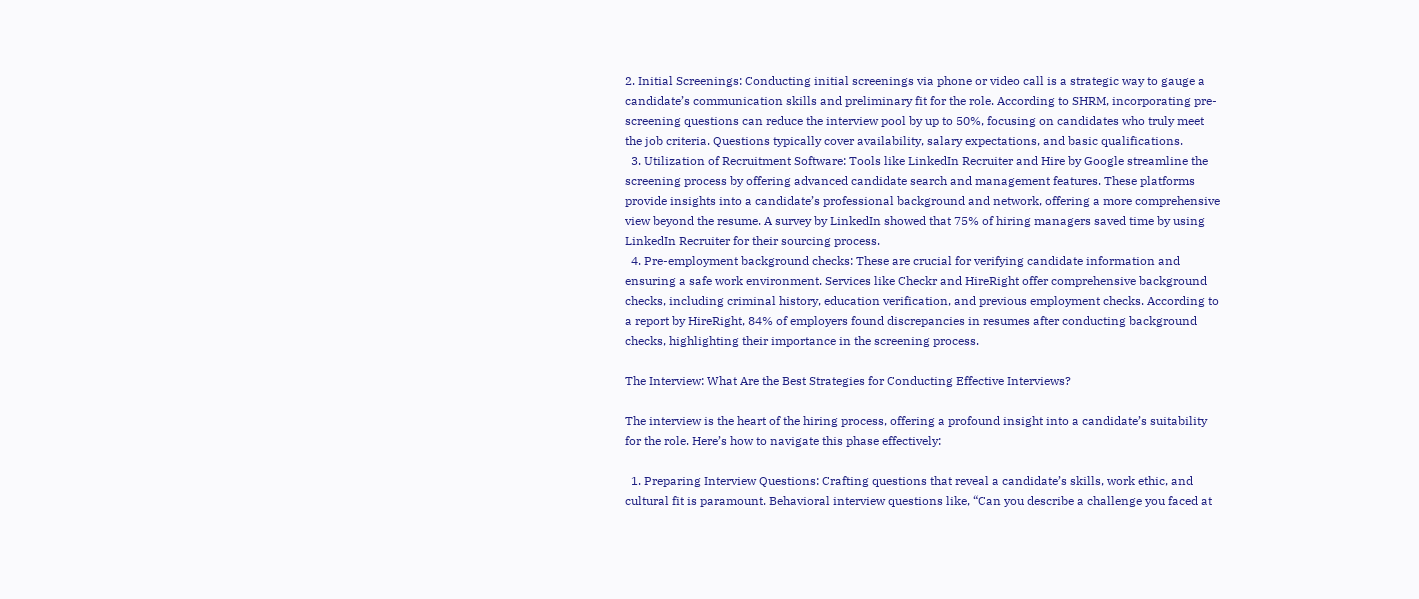2. Initial Screenings: Conducting initial screenings via phone or video call is a strategic way to gauge a candidate’s communication skills and preliminary fit for the role. According to SHRM, incorporating pre-screening questions can reduce the interview pool by up to 50%, focusing on candidates who truly meet the job criteria. Questions typically cover availability, salary expectations, and basic qualifications.
  3. Utilization of Recruitment Software: Tools like LinkedIn Recruiter and Hire by Google streamline the screening process by offering advanced candidate search and management features. These platforms provide insights into a candidate’s professional background and network, offering a more comprehensive view beyond the resume. A survey by LinkedIn showed that 75% of hiring managers saved time by using LinkedIn Recruiter for their sourcing process.
  4. Pre-employment background checks: These are crucial for verifying candidate information and ensuring a safe work environment. Services like Checkr and HireRight offer comprehensive background checks, including criminal history, education verification, and previous employment checks. According to a report by HireRight, 84% of employers found discrepancies in resumes after conducting background checks, highlighting their importance in the screening process.

The Interview: What Are the Best Strategies for Conducting Effective Interviews?

The interview is the heart of the hiring process, offering a profound insight into a candidate’s suitability for the role. Here’s how to navigate this phase effectively:

  1. Preparing Interview Questions: Crafting questions that reveal a candidate’s skills, work ethic, and cultural fit is paramount. Behavioral interview questions like, “Can you describe a challenge you faced at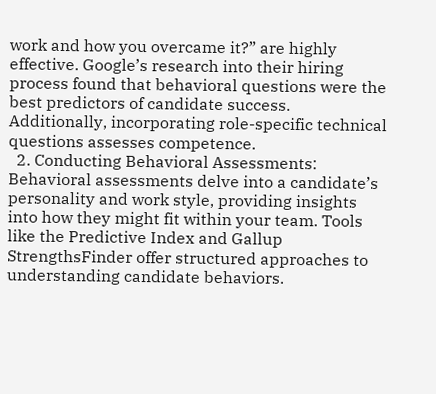work and how you overcame it?” are highly effective. Google’s research into their hiring process found that behavioral questions were the best predictors of candidate success. Additionally, incorporating role-specific technical questions assesses competence.
  2. Conducting Behavioral Assessments: Behavioral assessments delve into a candidate’s personality and work style, providing insights into how they might fit within your team. Tools like the Predictive Index and Gallup StrengthsFinder offer structured approaches to understanding candidate behaviors.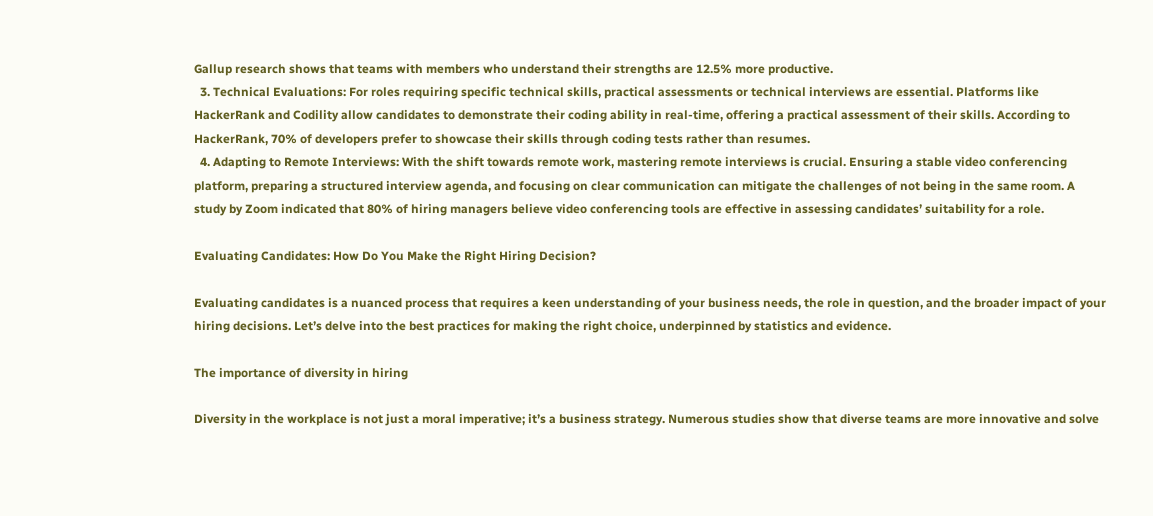Gallup research shows that teams with members who understand their strengths are 12.5% more productive.
  3. Technical Evaluations: For roles requiring specific technical skills, practical assessments or technical interviews are essential. Platforms like HackerRank and Codility allow candidates to demonstrate their coding ability in real-time, offering a practical assessment of their skills. According to HackerRank, 70% of developers prefer to showcase their skills through coding tests rather than resumes.
  4. Adapting to Remote Interviews: With the shift towards remote work, mastering remote interviews is crucial. Ensuring a stable video conferencing platform, preparing a structured interview agenda, and focusing on clear communication can mitigate the challenges of not being in the same room. A study by Zoom indicated that 80% of hiring managers believe video conferencing tools are effective in assessing candidates’ suitability for a role.

Evaluating Candidates: How Do You Make the Right Hiring Decision?

Evaluating candidates is a nuanced process that requires a keen understanding of your business needs, the role in question, and the broader impact of your hiring decisions. Let’s delve into the best practices for making the right choice, underpinned by statistics and evidence.

The importance of diversity in hiring

Diversity in the workplace is not just a moral imperative; it’s a business strategy. Numerous studies show that diverse teams are more innovative and solve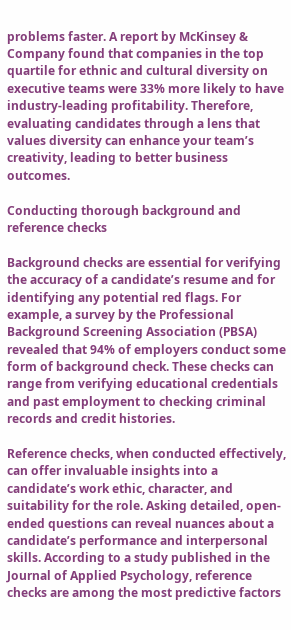problems faster. A report by McKinsey & Company found that companies in the top quartile for ethnic and cultural diversity on executive teams were 33% more likely to have industry-leading profitability. Therefore, evaluating candidates through a lens that values diversity can enhance your team’s creativity, leading to better business outcomes.

Conducting thorough background and reference checks

Background checks are essential for verifying the accuracy of a candidate’s resume and for identifying any potential red flags. For example, a survey by the Professional Background Screening Association (PBSA) revealed that 94% of employers conduct some form of background check. These checks can range from verifying educational credentials and past employment to checking criminal records and credit histories.

Reference checks, when conducted effectively, can offer invaluable insights into a candidate’s work ethic, character, and suitability for the role. Asking detailed, open-ended questions can reveal nuances about a candidate’s performance and interpersonal skills. According to a study published in the Journal of Applied Psychology, reference checks are among the most predictive factors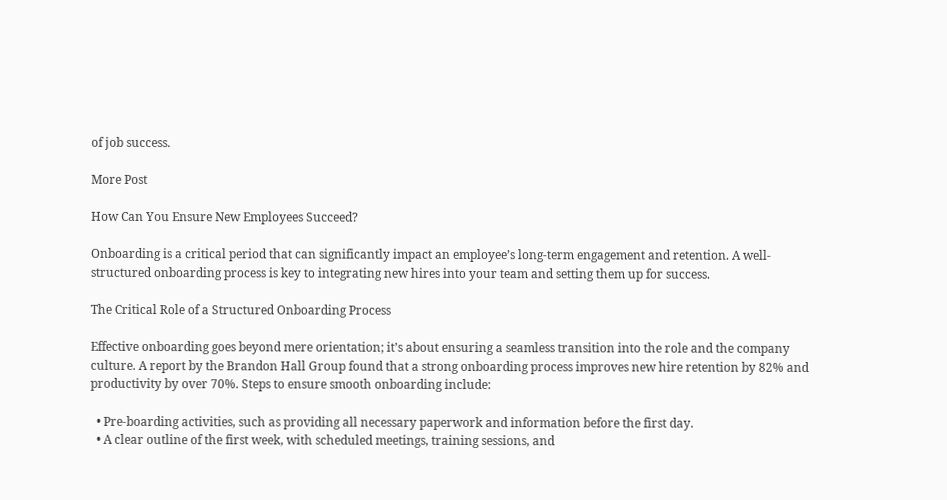of job success.

More Post

How Can You Ensure New Employees Succeed?

Onboarding is a critical period that can significantly impact an employee’s long-term engagement and retention. A well-structured onboarding process is key to integrating new hires into your team and setting them up for success.

The Critical Role of a Structured Onboarding Process

Effective onboarding goes beyond mere orientation; it’s about ensuring a seamless transition into the role and the company culture. A report by the Brandon Hall Group found that a strong onboarding process improves new hire retention by 82% and productivity by over 70%. Steps to ensure smooth onboarding include:

  • Pre-boarding activities, such as providing all necessary paperwork and information before the first day.
  • A clear outline of the first week, with scheduled meetings, training sessions, and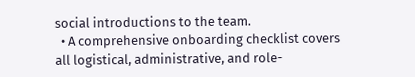social introductions to the team.
  • A comprehensive onboarding checklist covers all logistical, administrative, and role-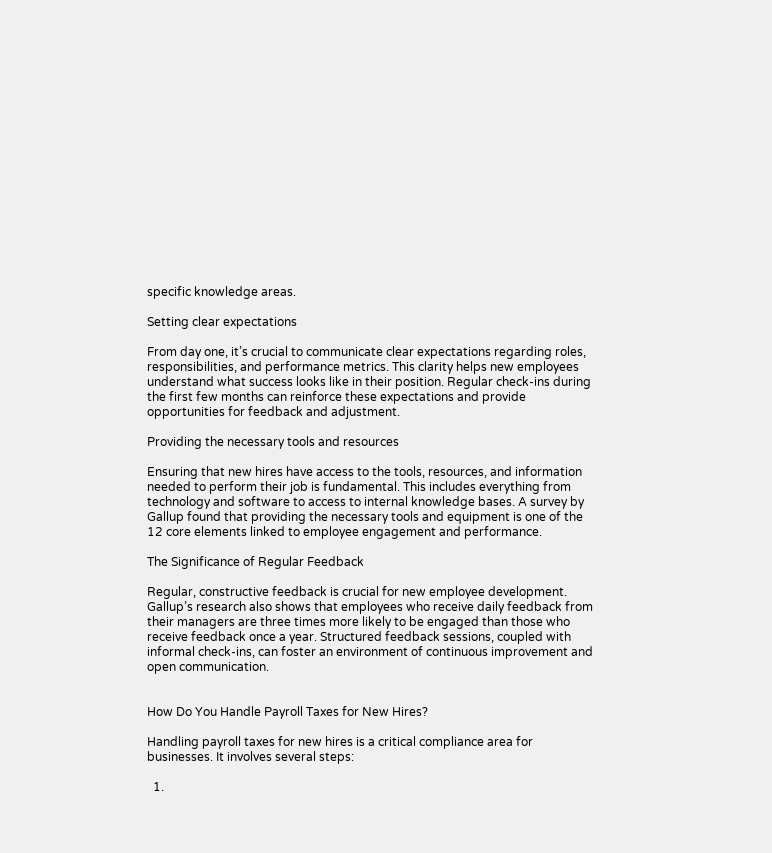specific knowledge areas.

Setting clear expectations

From day one, it’s crucial to communicate clear expectations regarding roles, responsibilities, and performance metrics. This clarity helps new employees understand what success looks like in their position. Regular check-ins during the first few months can reinforce these expectations and provide opportunities for feedback and adjustment.

Providing the necessary tools and resources

Ensuring that new hires have access to the tools, resources, and information needed to perform their job is fundamental. This includes everything from technology and software to access to internal knowledge bases. A survey by Gallup found that providing the necessary tools and equipment is one of the 12 core elements linked to employee engagement and performance.

The Significance of Regular Feedback

Regular, constructive feedback is crucial for new employee development. Gallup’s research also shows that employees who receive daily feedback from their managers are three times more likely to be engaged than those who receive feedback once a year. Structured feedback sessions, coupled with informal check-ins, can foster an environment of continuous improvement and open communication.


How Do You Handle Payroll Taxes for New Hires?

Handling payroll taxes for new hires is a critical compliance area for businesses. It involves several steps:

  1.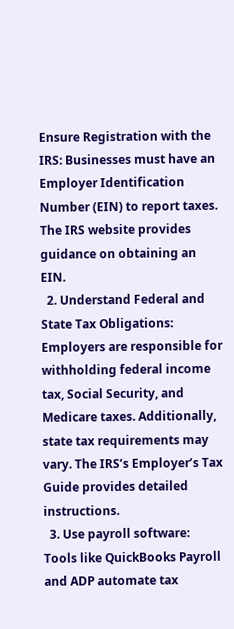Ensure Registration with the IRS: Businesses must have an Employer Identification Number (EIN) to report taxes. The IRS website provides guidance on obtaining an EIN.
  2. Understand Federal and State Tax Obligations: Employers are responsible for withholding federal income tax, Social Security, and Medicare taxes. Additionally, state tax requirements may vary. The IRS’s Employer’s Tax Guide provides detailed instructions.
  3. Use payroll software: Tools like QuickBooks Payroll and ADP automate tax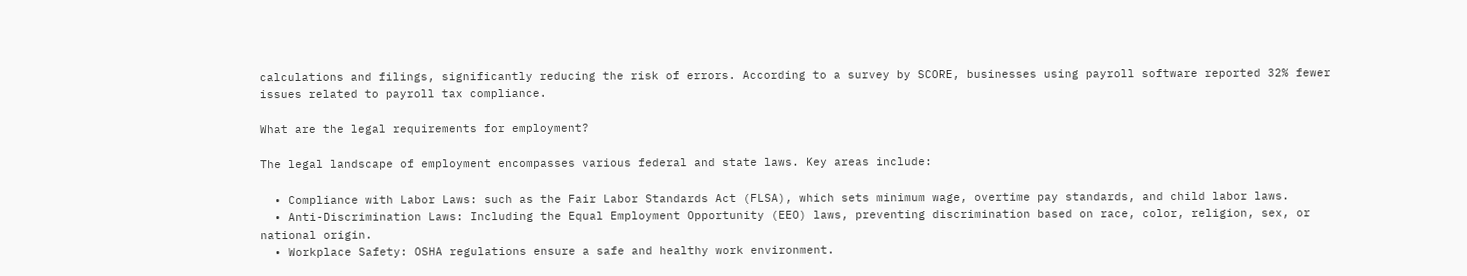calculations and filings, significantly reducing the risk of errors. According to a survey by SCORE, businesses using payroll software reported 32% fewer issues related to payroll tax compliance.

What are the legal requirements for employment?

The legal landscape of employment encompasses various federal and state laws. Key areas include:

  • Compliance with Labor Laws: such as the Fair Labor Standards Act (FLSA), which sets minimum wage, overtime pay standards, and child labor laws.
  • Anti-Discrimination Laws: Including the Equal Employment Opportunity (EEO) laws, preventing discrimination based on race, color, religion, sex, or national origin.
  • Workplace Safety: OSHA regulations ensure a safe and healthy work environment.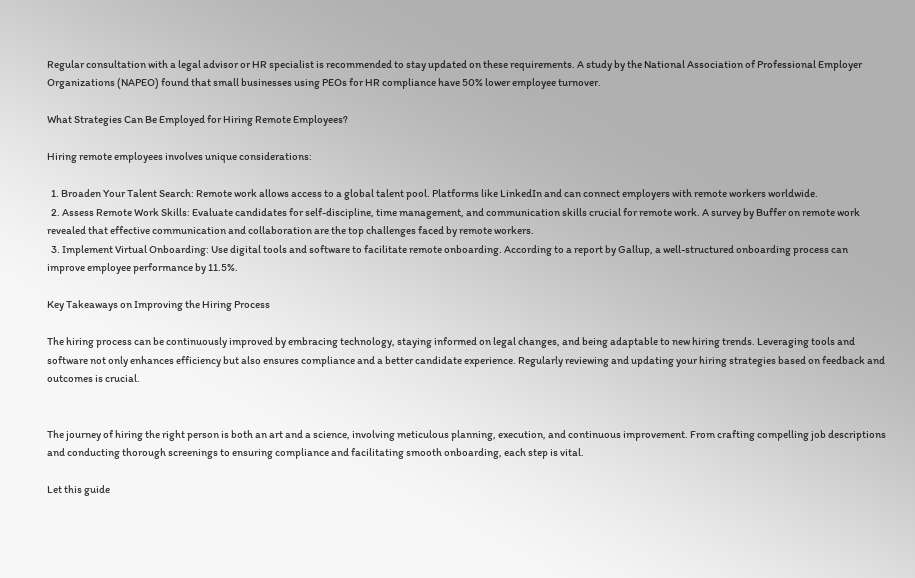Regular consultation with a legal advisor or HR specialist is recommended to stay updated on these requirements. A study by the National Association of Professional Employer Organizations (NAPEO) found that small businesses using PEOs for HR compliance have 50% lower employee turnover.

What Strategies Can Be Employed for Hiring Remote Employees?

Hiring remote employees involves unique considerations:

  1. Broaden Your Talent Search: Remote work allows access to a global talent pool. Platforms like LinkedIn and can connect employers with remote workers worldwide.
  2. Assess Remote Work Skills: Evaluate candidates for self-discipline, time management, and communication skills crucial for remote work. A survey by Buffer on remote work revealed that effective communication and collaboration are the top challenges faced by remote workers.
  3. Implement Virtual Onboarding: Use digital tools and software to facilitate remote onboarding. According to a report by Gallup, a well-structured onboarding process can improve employee performance by 11.5%.

Key Takeaways on Improving the Hiring Process

The hiring process can be continuously improved by embracing technology, staying informed on legal changes, and being adaptable to new hiring trends. Leveraging tools and software not only enhances efficiency but also ensures compliance and a better candidate experience. Regularly reviewing and updating your hiring strategies based on feedback and outcomes is crucial.


The journey of hiring the right person is both an art and a science, involving meticulous planning, execution, and continuous improvement. From crafting compelling job descriptions and conducting thorough screenings to ensuring compliance and facilitating smooth onboarding, each step is vital.

Let this guide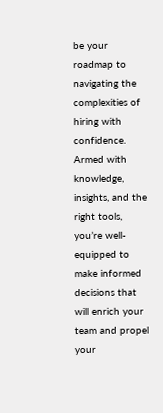be your roadmap to navigating the complexities of hiring with confidence. Armed with knowledge, insights, and the right tools, you’re well-equipped to make informed decisions that will enrich your team and propel your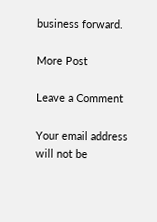business forward.

More Post

Leave a Comment

Your email address will not be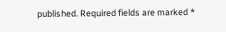published. Required fields are marked *